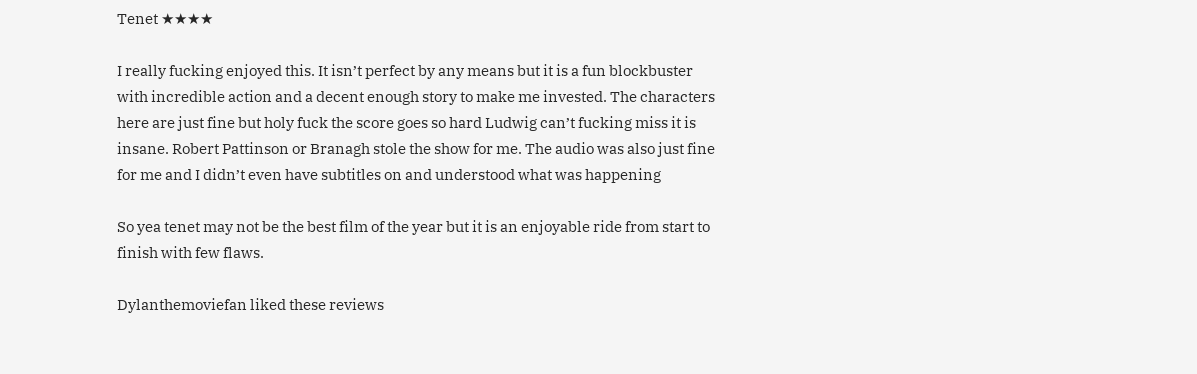Tenet ★★★★

I really fucking enjoyed this. It isn’t perfect by any means but it is a fun blockbuster with incredible action and a decent enough story to make me invested. The characters here are just fine but holy fuck the score goes so hard Ludwig can’t fucking miss it is insane. Robert Pattinson or Branagh stole the show for me. The audio was also just fine for me and I didn’t even have subtitles on and understood what was happening

So yea tenet may not be the best film of the year but it is an enjoyable ride from start to finish with few flaws.

Dylanthemoviefan liked these reviews